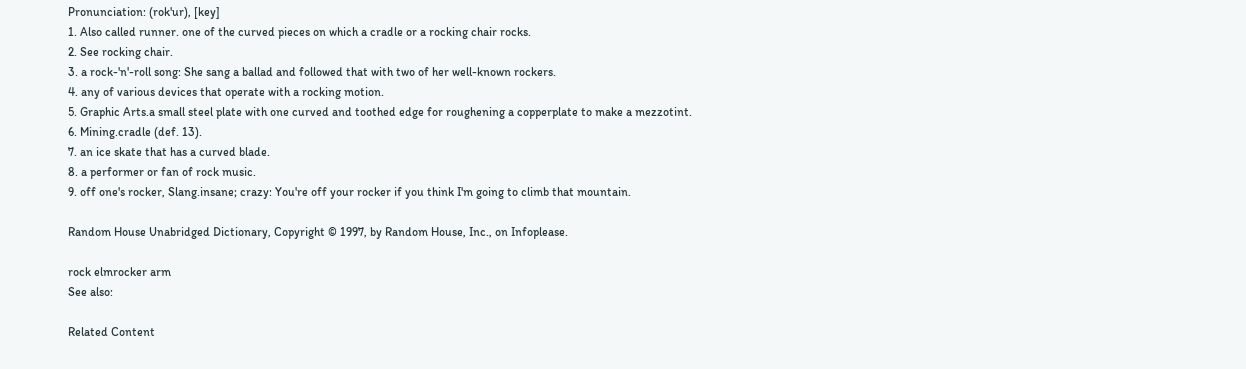Pronunciation: (rok'ur), [key]
1. Also called runner. one of the curved pieces on which a cradle or a rocking chair rocks.
2. See rocking chair.
3. a rock-'n'-roll song: She sang a ballad and followed that with two of her well-known rockers.
4. any of various devices that operate with a rocking motion.
5. Graphic Arts.a small steel plate with one curved and toothed edge for roughening a copperplate to make a mezzotint.
6. Mining.cradle (def. 13).
7. an ice skate that has a curved blade.
8. a performer or fan of rock music.
9. off one's rocker, Slang.insane; crazy: You're off your rocker if you think I'm going to climb that mountain.

Random House Unabridged Dictionary, Copyright © 1997, by Random House, Inc., on Infoplease.

rock elmrocker arm
See also:

Related Content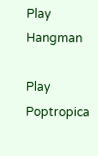Play Hangman

Play Poptropica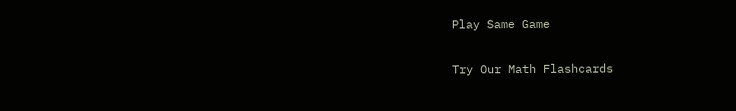Play Same Game

Try Our Math Flashcards